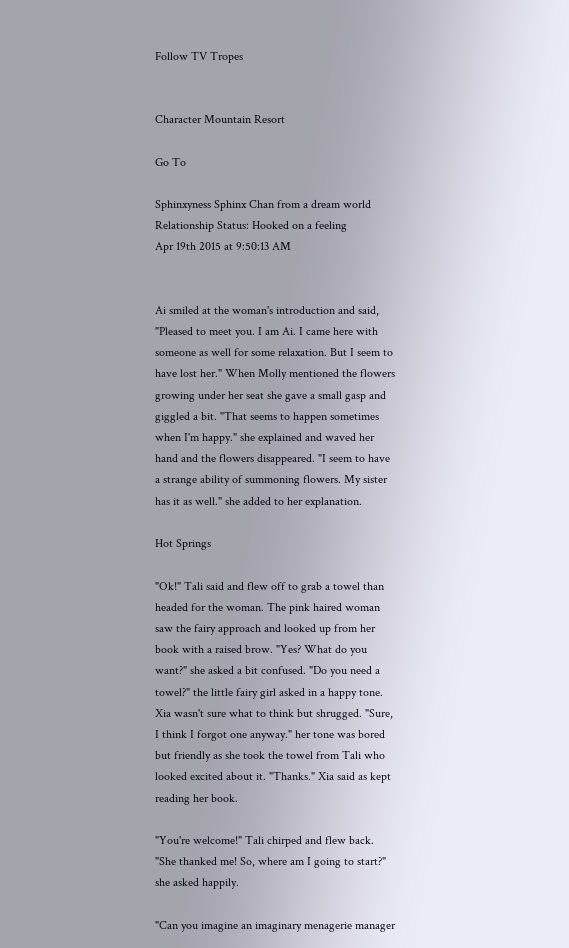Follow TV Tropes


Character Mountain Resort

Go To

Sphinxyness Sphinx Chan from a dream world Relationship Status: Hooked on a feeling
Apr 19th 2015 at 9:50:13 AM


Ai smiled at the woman's introduction and said, "Pleased to meet you. I am Ai. I came here with someone as well for some relaxation. But I seem to have lost her." When Molly mentioned the flowers growing under her seat she gave a small gasp and giggled a bit. "That seems to happen sometimes when I'm happy." she explained and waved her hand and the flowers disappeared. "I seem to have a strange ability of summoning flowers. My sister has it as well." she added to her explanation.

Hot Springs

"Ok!" Tali said and flew off to grab a towel than headed for the woman. The pink haired woman saw the fairy approach and looked up from her book with a raised brow. "Yes? What do you want?" she asked a bit confused. "Do you need a towel?" the little fairy girl asked in a happy tone. Xia wasn't sure what to think but shrugged. "Sure, I think I forgot one anyway." her tone was bored but friendly as she took the towel from Tali who looked excited about it. "Thanks." Xia said as kept reading her book.

"You're welcome!" Tali chirped and flew back. "She thanked me! So, where am I going to start?" she asked happily.

"Can you imagine an imaginary menagerie manager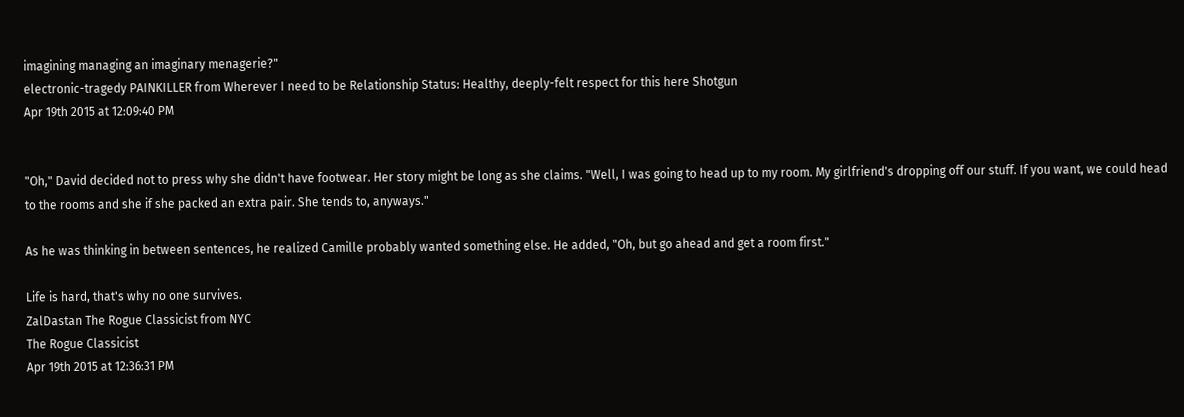imagining managing an imaginary menagerie?"
electronic-tragedy PAINKILLER from Wherever I need to be Relationship Status: Healthy, deeply-felt respect for this here Shotgun
Apr 19th 2015 at 12:09:40 PM


"Oh," David decided not to press why she didn't have footwear. Her story might be long as she claims. "Well, I was going to head up to my room. My girlfriend's dropping off our stuff. If you want, we could head to the rooms and she if she packed an extra pair. She tends to, anyways."

As he was thinking in between sentences, he realized Camille probably wanted something else. He added, "Oh, but go ahead and get a room first."

Life is hard, that's why no one survives.
ZalDastan The Rogue Classicist from NYC
The Rogue Classicist
Apr 19th 2015 at 12:36:31 PM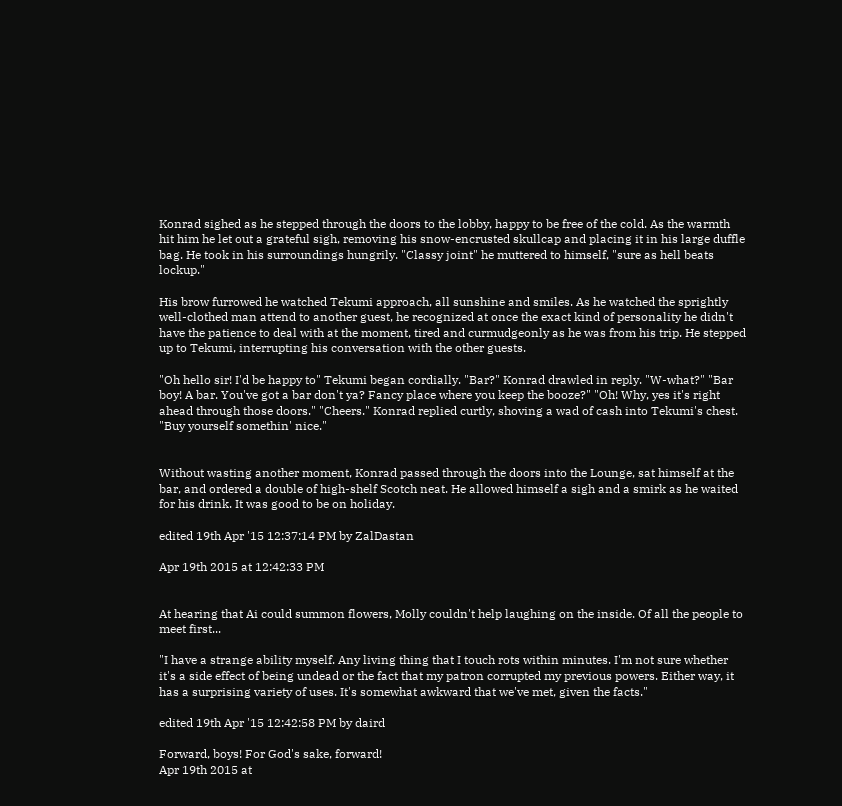Konrad sighed as he stepped through the doors to the lobby, happy to be free of the cold. As the warmth hit him he let out a grateful sigh, removing his snow-encrusted skullcap and placing it in his large duffle bag. He took in his surroundings hungrily. "Classy joint" he muttered to himself, "sure as hell beats lockup."

His brow furrowed he watched Tekumi approach, all sunshine and smiles. As he watched the sprightly well-clothed man attend to another guest, he recognized at once the exact kind of personality he didn't have the patience to deal with at the moment, tired and curmudgeonly as he was from his trip. He stepped up to Tekumi, interrupting his conversation with the other guests.

"Oh hello sir! I'd be happy to" Tekumi began cordially. "Bar?" Konrad drawled in reply. "W-what?" "Bar boy! A bar. You've got a bar don't ya? Fancy place where you keep the booze?" "Oh! Why, yes it's right ahead through those doors." "Cheers." Konrad replied curtly, shoving a wad of cash into Tekumi's chest. "Buy yourself somethin' nice."


Without wasting another moment, Konrad passed through the doors into the Lounge, sat himself at the bar, and ordered a double of high-shelf Scotch neat. He allowed himself a sigh and a smirk as he waited for his drink. It was good to be on holiday.

edited 19th Apr '15 12:37:14 PM by ZalDastan

Apr 19th 2015 at 12:42:33 PM


At hearing that Ai could summon flowers, Molly couldn't help laughing on the inside. Of all the people to meet first...

"I have a strange ability myself. Any living thing that I touch rots within minutes. I'm not sure whether it's a side effect of being undead or the fact that my patron corrupted my previous powers. Either way, it has a surprising variety of uses. It's somewhat awkward that we've met, given the facts."

edited 19th Apr '15 12:42:58 PM by daird

Forward, boys! For God's sake, forward!
Apr 19th 2015 at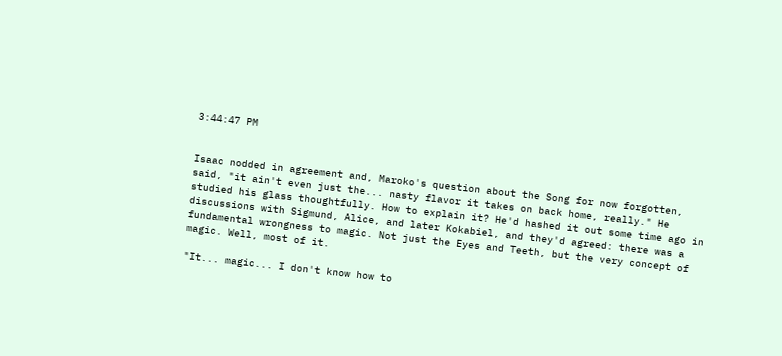3:44:47 PM


Isaac nodded in agreement and, Maroko's question about the Song for now forgotten, said, "it ain't even just the... nasty flavor it takes on back home, really." He studied his glass thoughtfully. How to explain it? He'd hashed it out some time ago in discussions with Sigmund, Alice, and later Kokabiel, and they'd agreed: there was a fundamental wrongness to magic. Not just the Eyes and Teeth, but the very concept of magic. Well, most of it.

"It... magic... I don't know how to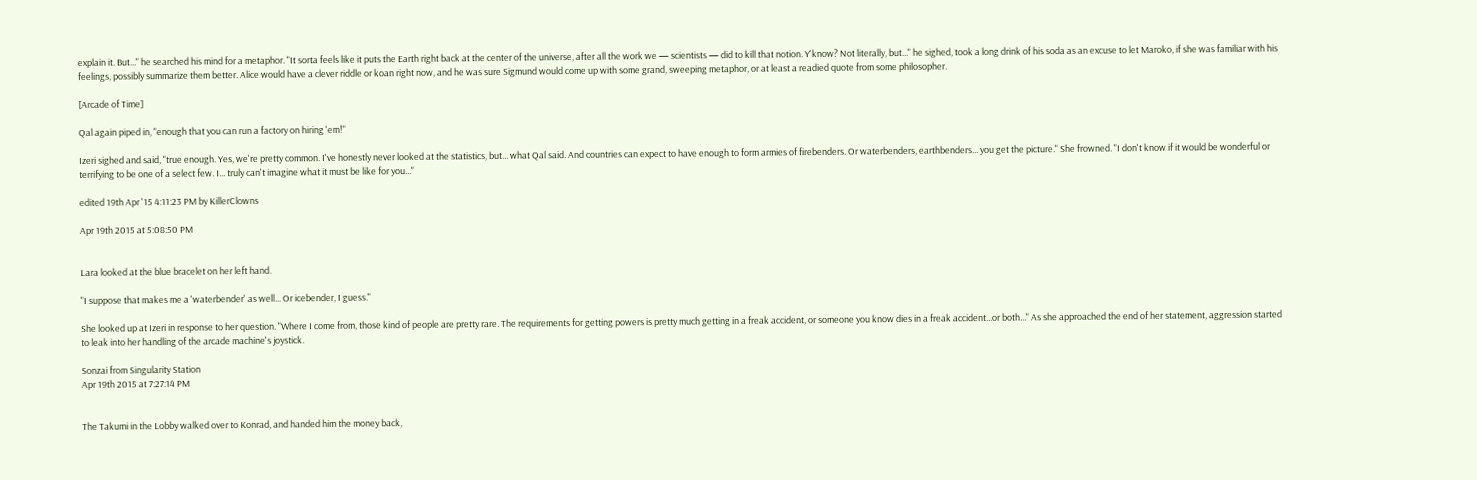explain it. But..." he searched his mind for a metaphor. "It sorta feels like it puts the Earth right back at the center of the universe, after all the work we — scientists — did to kill that notion. Y'know? Not literally, but..." he sighed, took a long drink of his soda as an excuse to let Maroko, if she was familiar with his feelings, possibly summarize them better. Alice would have a clever riddle or koan right now, and he was sure Sigmund would come up with some grand, sweeping metaphor, or at least a readied quote from some philosopher.

[Arcade of Time]

Qal again piped in, "enough that you can run a factory on hiring 'em!"

Izeri sighed and said, "true enough. Yes, we're pretty common. I've honestly never looked at the statistics, but... what Qal said. And countries can expect to have enough to form armies of firebenders. Or waterbenders, earthbenders... you get the picture." She frowned. "I don't know if it would be wonderful or terrifying to be one of a select few. I... truly can't imagine what it must be like for you..."

edited 19th Apr '15 4:11:23 PM by KillerClowns

Apr 19th 2015 at 5:08:50 PM


Lara looked at the blue bracelet on her left hand.

"I suppose that makes me a 'waterbender' as well... Or icebender, I guess."

She looked up at Izeri in response to her question. "Where I come from, those kind of people are pretty rare. The requirements for getting powers is pretty much getting in a freak accident, or someone you know dies in a freak accident...or both..." As she approached the end of her statement, aggression started to leak into her handling of the arcade machine's joystick.

Sonzai from Singularity Station
Apr 19th 2015 at 7:27:14 PM


The Takumi in the Lobby walked over to Konrad, and handed him the money back,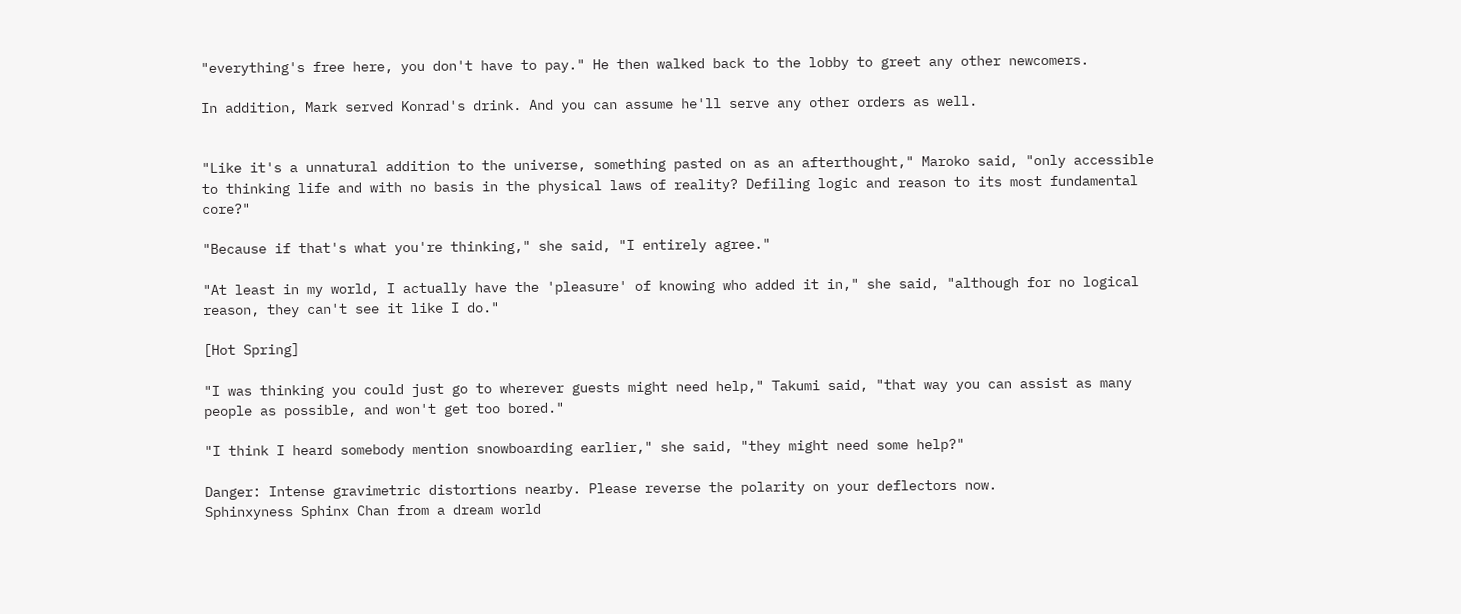"everything's free here, you don't have to pay." He then walked back to the lobby to greet any other newcomers.

In addition, Mark served Konrad's drink. And you can assume he'll serve any other orders as well.


"Like it's a unnatural addition to the universe, something pasted on as an afterthought," Maroko said, "only accessible to thinking life and with no basis in the physical laws of reality? Defiling logic and reason to its most fundamental core?"

"Because if that's what you're thinking," she said, "I entirely agree."

"At least in my world, I actually have the 'pleasure' of knowing who added it in," she said, "although for no logical reason, they can't see it like I do."

[Hot Spring]

"I was thinking you could just go to wherever guests might need help," Takumi said, "that way you can assist as many people as possible, and won't get too bored."

"I think I heard somebody mention snowboarding earlier," she said, "they might need some help?"

Danger: Intense gravimetric distortions nearby. Please reverse the polarity on your deflectors now.
Sphinxyness Sphinx Chan from a dream world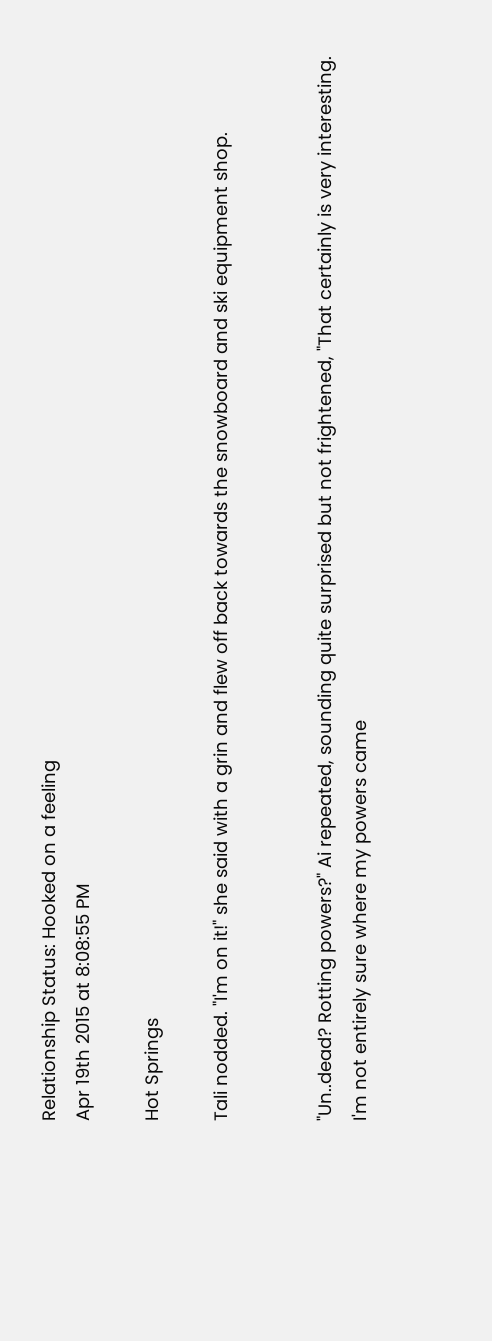Relationship Status: Hooked on a feeling
Apr 19th 2015 at 8:08:55 PM

Hot Springs

Tali nodded. "I'm on it!" she said with a grin and flew off back towards the snowboard and ski equipment shop.


"Un..dead? Rotting powers?" Ai repeated, sounding quite surprised but not frightened, "That certainly is very interesting. I'm not entirely sure where my powers came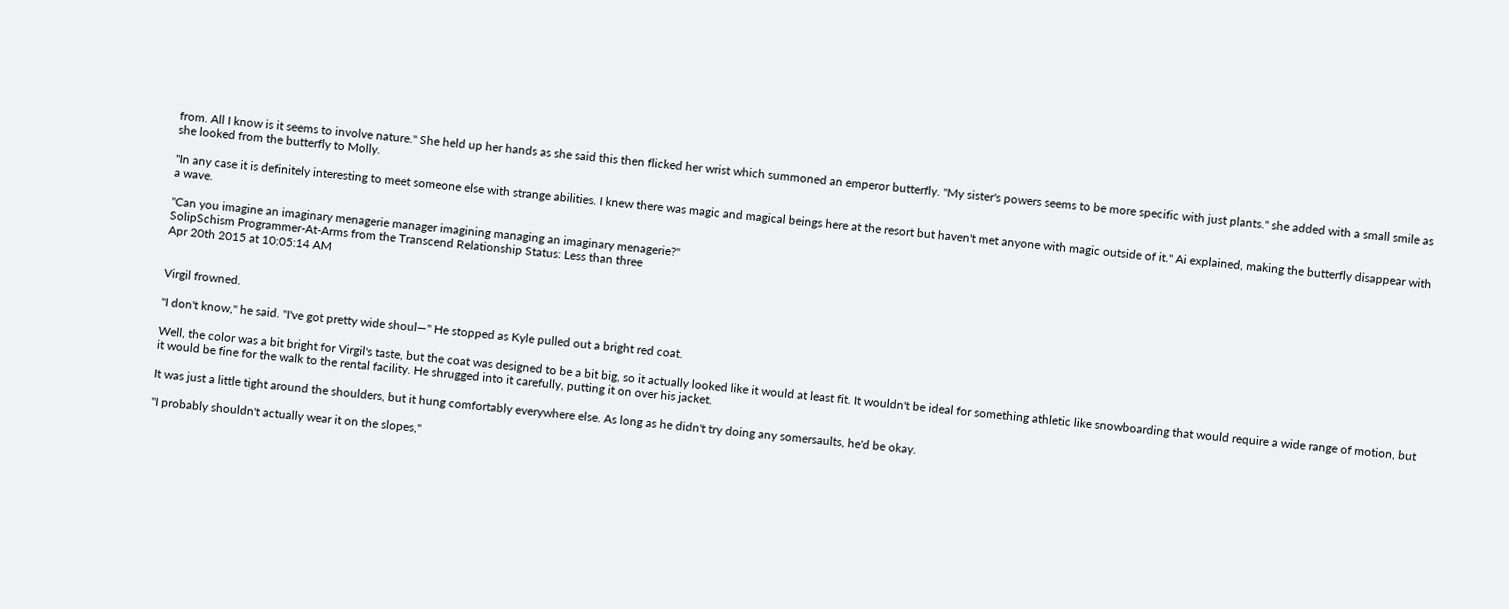from. All I know is it seems to involve nature." She held up her hands as she said this then flicked her wrist which summoned an emperor butterfly. "My sister's powers seems to be more specific with just plants." she added with a small smile as she looked from the butterfly to Molly.

"In any case it is definitely interesting to meet someone else with strange abilities. I knew there was magic and magical beings here at the resort but haven't met anyone with magic outside of it." Ai explained, making the butterfly disappear with a wave.

"Can you imagine an imaginary menagerie manager imagining managing an imaginary menagerie?"
SolipSchism Programmer-At-Arms from the Transcend Relationship Status: Less than three
Apr 20th 2015 at 10:05:14 AM


Virgil frowned.

"I don't know," he said. "I've got pretty wide shoul—" He stopped as Kyle pulled out a bright red coat.

Well, the color was a bit bright for Virgil's taste, but the coat was designed to be a bit big, so it actually looked like it would at least fit. It wouldn't be ideal for something athletic like snowboarding that would require a wide range of motion, but it would be fine for the walk to the rental facility. He shrugged into it carefully, putting it on over his jacket.

It was just a little tight around the shoulders, but it hung comfortably everywhere else. As long as he didn't try doing any somersaults, he'd be okay.

"I probably shouldn't actually wear it on the slopes,"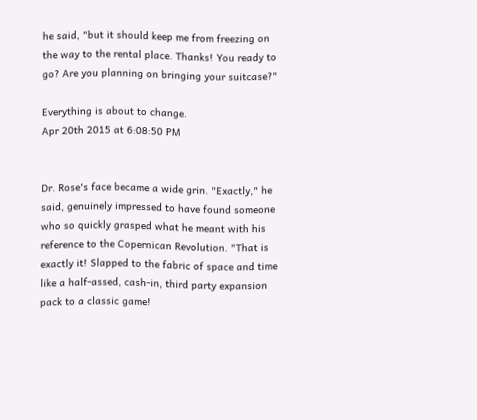he said, "but it should keep me from freezing on the way to the rental place. Thanks! You ready to go? Are you planning on bringing your suitcase?"

Everything is about to change.
Apr 20th 2015 at 6:08:50 PM


Dr. Rose's face became a wide grin. "Exactly," he said, genuinely impressed to have found someone who so quickly grasped what he meant with his reference to the Copernican Revolution. "That is exactly it! Slapped to the fabric of space and time like a half-assed, cash-in, third party expansion pack to a classic game!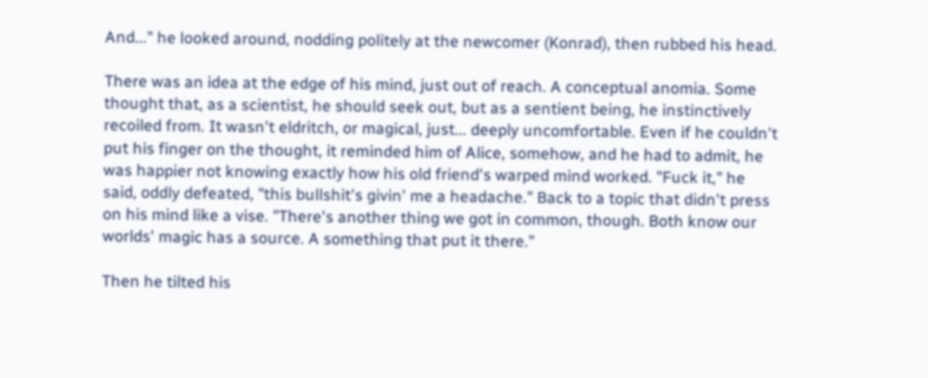And..." he looked around, nodding politely at the newcomer (Konrad), then rubbed his head.

There was an idea at the edge of his mind, just out of reach. A conceptual anomia. Some thought that, as a scientist, he should seek out, but as a sentient being, he instinctively recoiled from. It wasn't eldritch, or magical, just... deeply uncomfortable. Even if he couldn't put his finger on the thought, it reminded him of Alice, somehow, and he had to admit, he was happier not knowing exactly how his old friend's warped mind worked. "Fuck it," he said, oddly defeated, "this bullshit's givin' me a headache." Back to a topic that didn't press on his mind like a vise. "There's another thing we got in common, though. Both know our worlds' magic has a source. A something that put it there."

Then he tilted his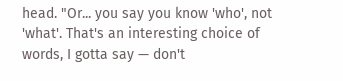head. "Or... you say you know 'who', not 'what'. That's an interesting choice of words, I gotta say — don't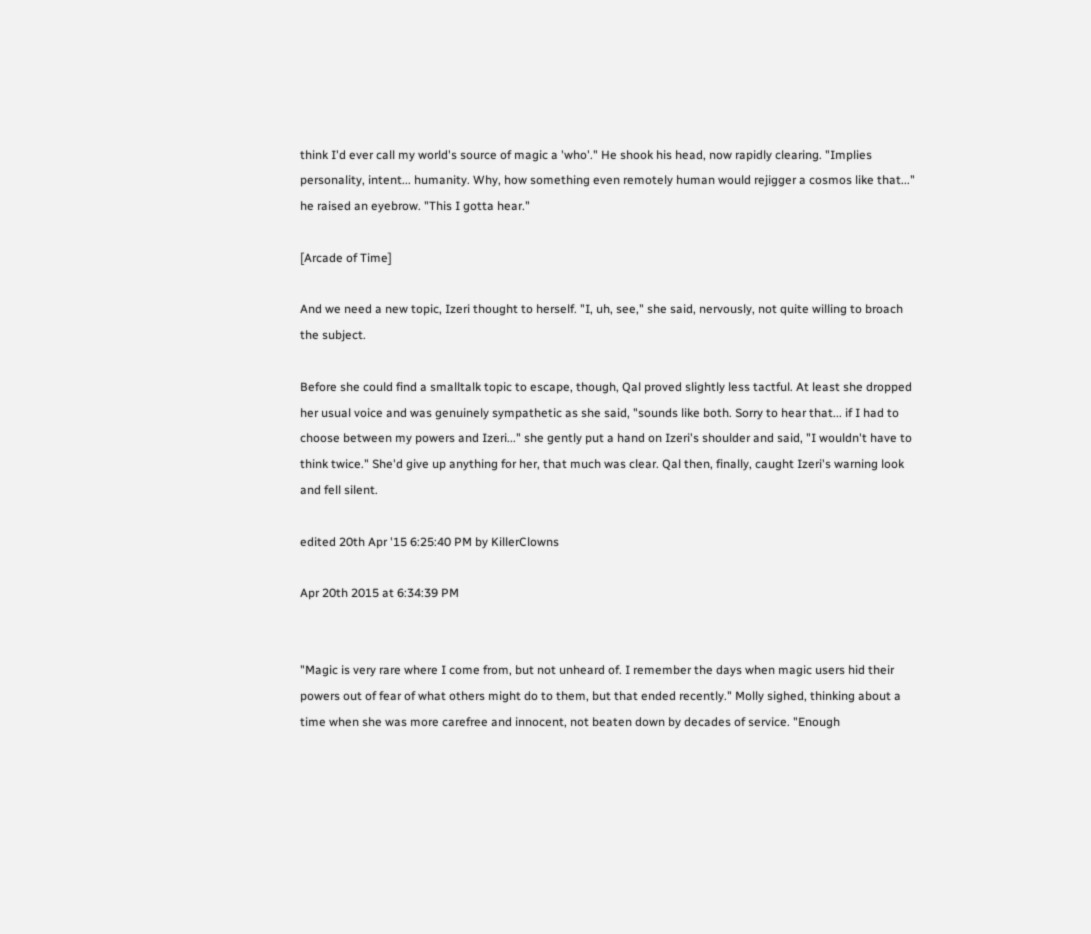think I'd ever call my world's source of magic a 'who'." He shook his head, now rapidly clearing. "Implies personality, intent... humanity. Why, how something even remotely human would rejigger a cosmos like that..." he raised an eyebrow. "This I gotta hear."

[Arcade of Time]

And we need a new topic, Izeri thought to herself. "I, uh, see," she said, nervously, not quite willing to broach the subject.

Before she could find a smalltalk topic to escape, though, Qal proved slightly less tactful. At least she dropped her usual voice and was genuinely sympathetic as she said, "sounds like both. Sorry to hear that... if I had to choose between my powers and Izeri..." she gently put a hand on Izeri's shoulder and said, "I wouldn't have to think twice." She'd give up anything for her, that much was clear. Qal then, finally, caught Izeri's warning look and fell silent.

edited 20th Apr '15 6:25:40 PM by KillerClowns

Apr 20th 2015 at 6:34:39 PM


"Magic is very rare where I come from, but not unheard of. I remember the days when magic users hid their powers out of fear of what others might do to them, but that ended recently." Molly sighed, thinking about a time when she was more carefree and innocent, not beaten down by decades of service. "Enough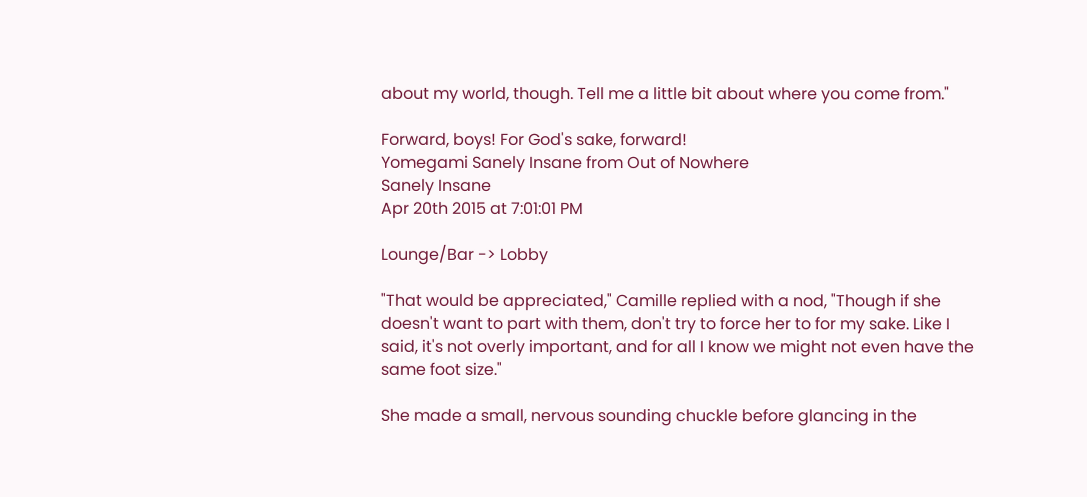about my world, though. Tell me a little bit about where you come from."

Forward, boys! For God's sake, forward!
Yomegami Sanely Insane from Out of Nowhere
Sanely Insane
Apr 20th 2015 at 7:01:01 PM

Lounge/Bar -> Lobby

"That would be appreciated," Camille replied with a nod, "Though if she doesn't want to part with them, don't try to force her to for my sake. Like I said, it's not overly important, and for all I know we might not even have the same foot size."

She made a small, nervous sounding chuckle before glancing in the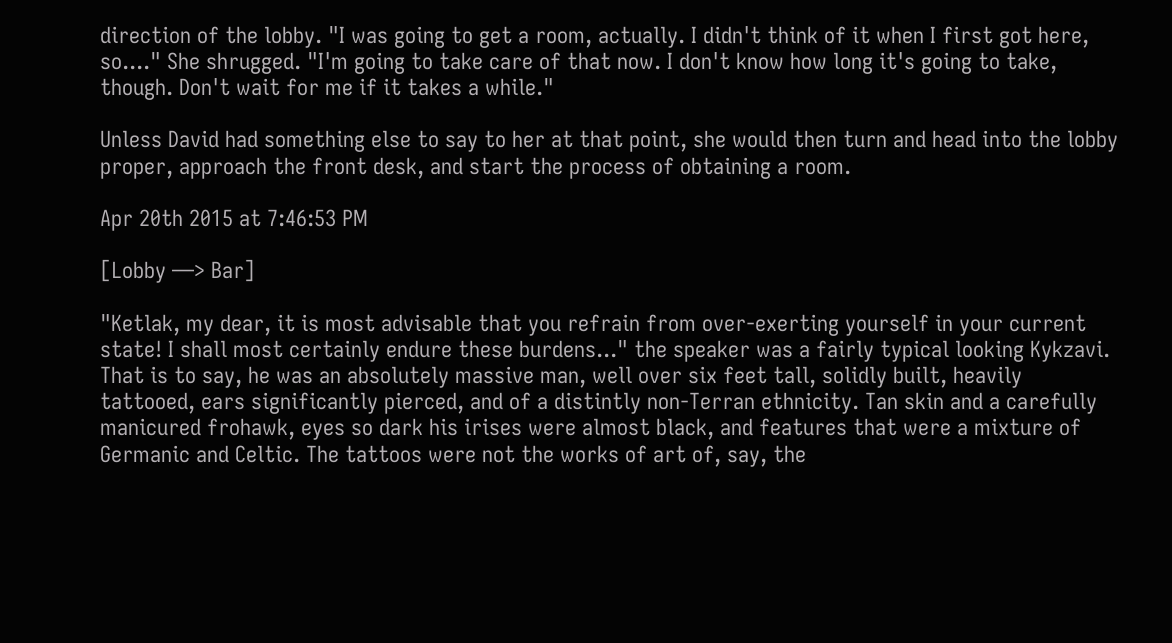direction of the lobby. "I was going to get a room, actually. I didn't think of it when I first got here, so...." She shrugged. "I'm going to take care of that now. I don't know how long it's going to take, though. Don't wait for me if it takes a while."

Unless David had something else to say to her at that point, she would then turn and head into the lobby proper, approach the front desk, and start the process of obtaining a room.

Apr 20th 2015 at 7:46:53 PM

[Lobby —> Bar]

"Ketlak, my dear, it is most advisable that you refrain from over-exerting yourself in your current state! I shall most certainly endure these burdens..." the speaker was a fairly typical looking Kykzavi. That is to say, he was an absolutely massive man, well over six feet tall, solidly built, heavily tattooed, ears significantly pierced, and of a distintly non-Terran ethnicity. Tan skin and a carefully manicured frohawk, eyes so dark his irises were almost black, and features that were a mixture of Germanic and Celtic. The tattoos were not the works of art of, say, the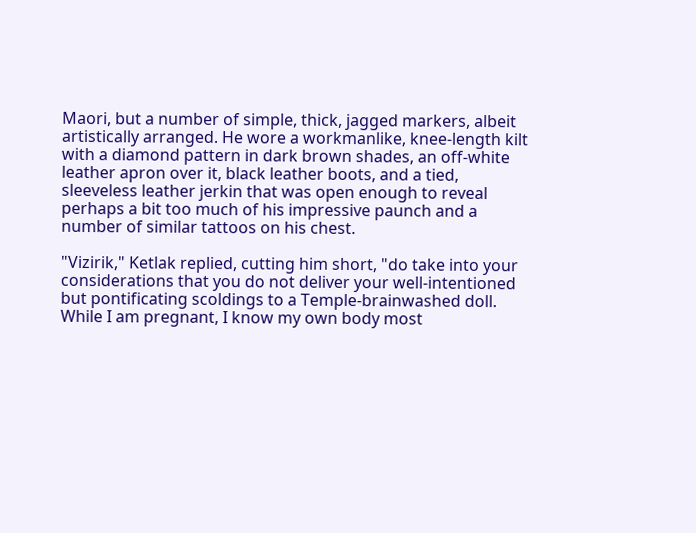Maori, but a number of simple, thick, jagged markers, albeit artistically arranged. He wore a workmanlike, knee-length kilt with a diamond pattern in dark brown shades, an off-white leather apron over it, black leather boots, and a tied, sleeveless leather jerkin that was open enough to reveal perhaps a bit too much of his impressive paunch and a number of similar tattoos on his chest.

"Vizirik," Ketlak replied, cutting him short, "do take into your considerations that you do not deliver your well-intentioned but pontificating scoldings to a Temple-brainwashed doll. While I am pregnant, I know my own body most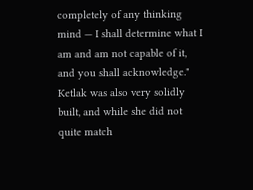completely of any thinking mind — I shall determine what I am and am not capable of it, and you shall acknowledge." Ketlak was also very solidly built, and while she did not quite match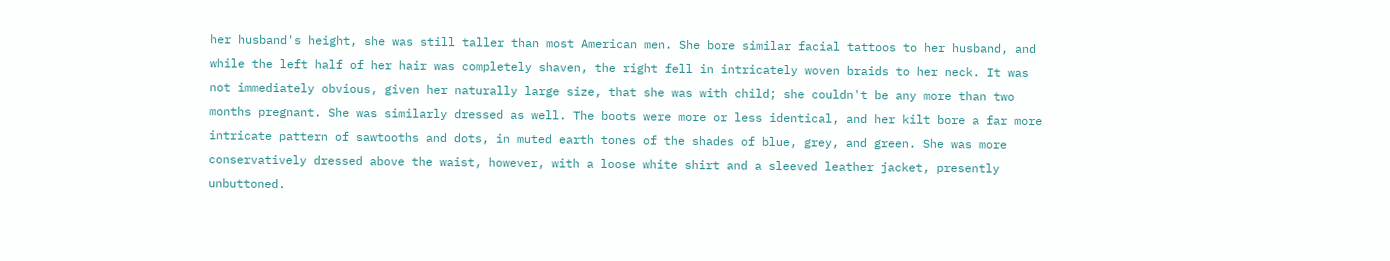her husband's height, she was still taller than most American men. She bore similar facial tattoos to her husband, and while the left half of her hair was completely shaven, the right fell in intricately woven braids to her neck. It was not immediately obvious, given her naturally large size, that she was with child; she couldn't be any more than two months pregnant. She was similarly dressed as well. The boots were more or less identical, and her kilt bore a far more intricate pattern of sawtooths and dots, in muted earth tones of the shades of blue, grey, and green. She was more conservatively dressed above the waist, however, with a loose white shirt and a sleeved leather jacket, presently unbuttoned.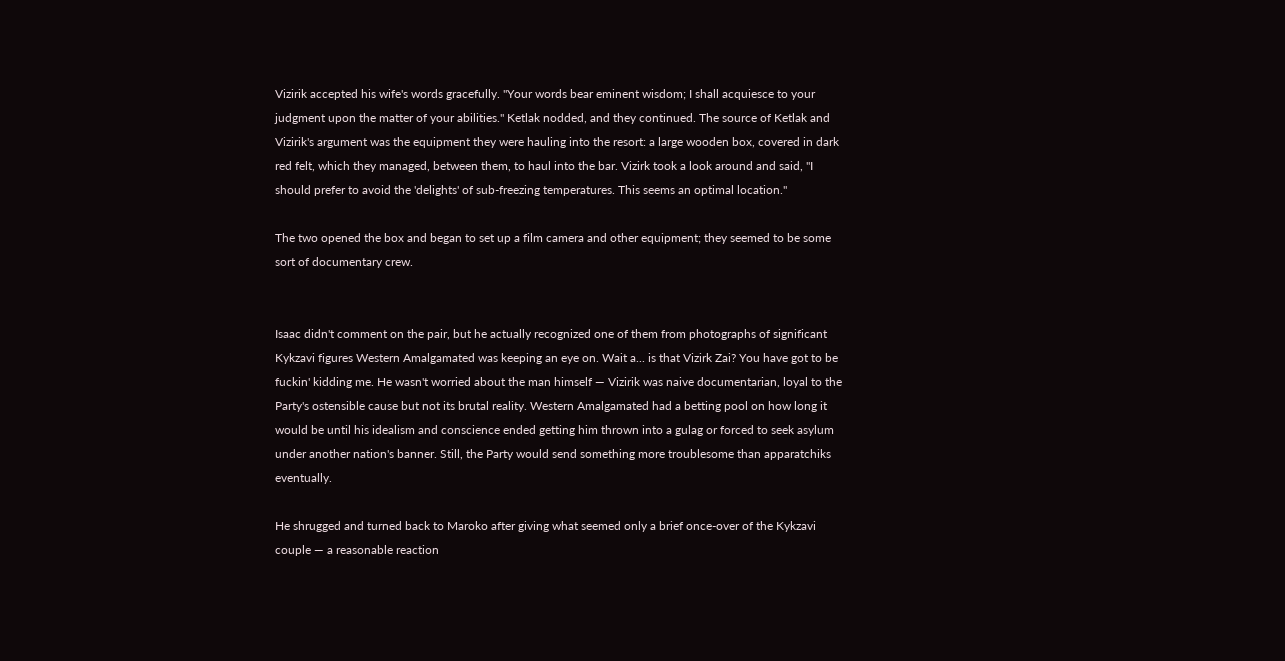Vizirik accepted his wife's words gracefully. "Your words bear eminent wisdom; I shall acquiesce to your judgment upon the matter of your abilities." Ketlak nodded, and they continued. The source of Ketlak and Vizirik's argument was the equipment they were hauling into the resort: a large wooden box, covered in dark red felt, which they managed, between them, to haul into the bar. Vizirk took a look around and said, "I should prefer to avoid the 'delights' of sub-freezing temperatures. This seems an optimal location."

The two opened the box and began to set up a film camera and other equipment; they seemed to be some sort of documentary crew.


Isaac didn't comment on the pair, but he actually recognized one of them from photographs of significant Kykzavi figures Western Amalgamated was keeping an eye on. Wait a... is that Vizirk Zai? You have got to be fuckin' kidding me. He wasn't worried about the man himself — Vizirik was naive documentarian, loyal to the Party's ostensible cause but not its brutal reality. Western Amalgamated had a betting pool on how long it would be until his idealism and conscience ended getting him thrown into a gulag or forced to seek asylum under another nation's banner. Still, the Party would send something more troublesome than apparatchiks eventually.

He shrugged and turned back to Maroko after giving what seemed only a brief once-over of the Kykzavi couple — a reasonable reaction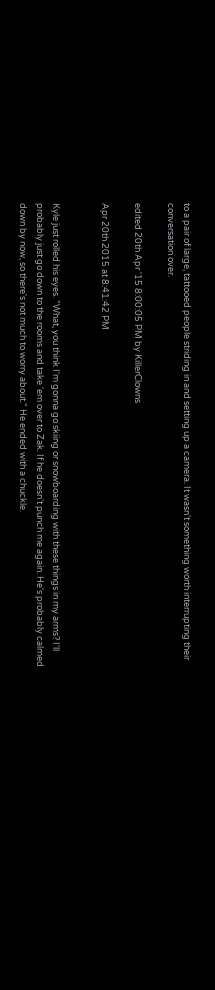to a pair of large, tattooed people striding in and setting up a camera. It wasn't something worth interrupting their conversation over.

edited 20th Apr '15 8:00:05 PM by KillerClowns

Apr 20th 2015 at 8:41:42 PM


Kyle just rolled his eyes. "What, you think I'm gonna go skiing or snowboarding with these things in my arms? I'll probably just go down to the rooms and take 'em over to Zak. If he doesn't punch me again. He's probably calmed down by now, so there's not much to worry about." He ended with a chuckle.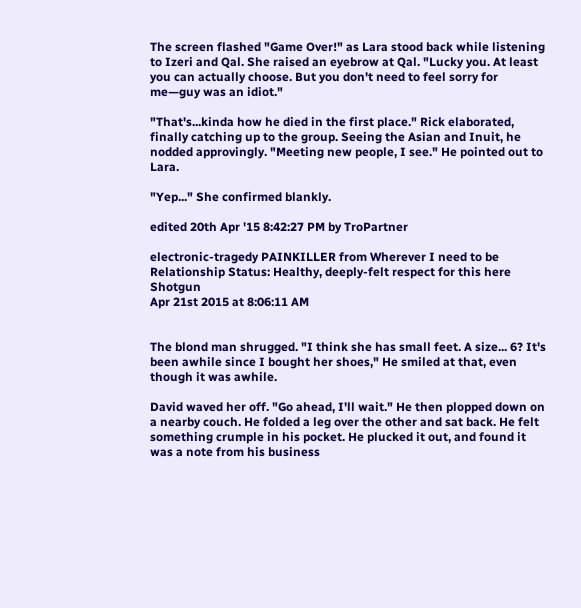The screen flashed "Game Over!" as Lara stood back while listening to Izeri and Qal. She raised an eyebrow at Qal. "Lucky you. At least you can actually choose. But you don't need to feel sorry for me—guy was an idiot."

"That's...kinda how he died in the first place." Rick elaborated, finally catching up to the group. Seeing the Asian and Inuit, he nodded approvingly. "Meeting new people, I see." He pointed out to Lara.

"Yep..." She confirmed blankly.

edited 20th Apr '15 8:42:27 PM by TroPartner

electronic-tragedy PAINKILLER from Wherever I need to be Relationship Status: Healthy, deeply-felt respect for this here Shotgun
Apr 21st 2015 at 8:06:11 AM


The blond man shrugged. "I think she has small feet. A size... 6? It's been awhile since I bought her shoes," He smiled at that, even though it was awhile.

David waved her off. "Go ahead, I'll wait." He then plopped down on a nearby couch. He folded a leg over the other and sat back. He felt something crumple in his pocket. He plucked it out, and found it was a note from his business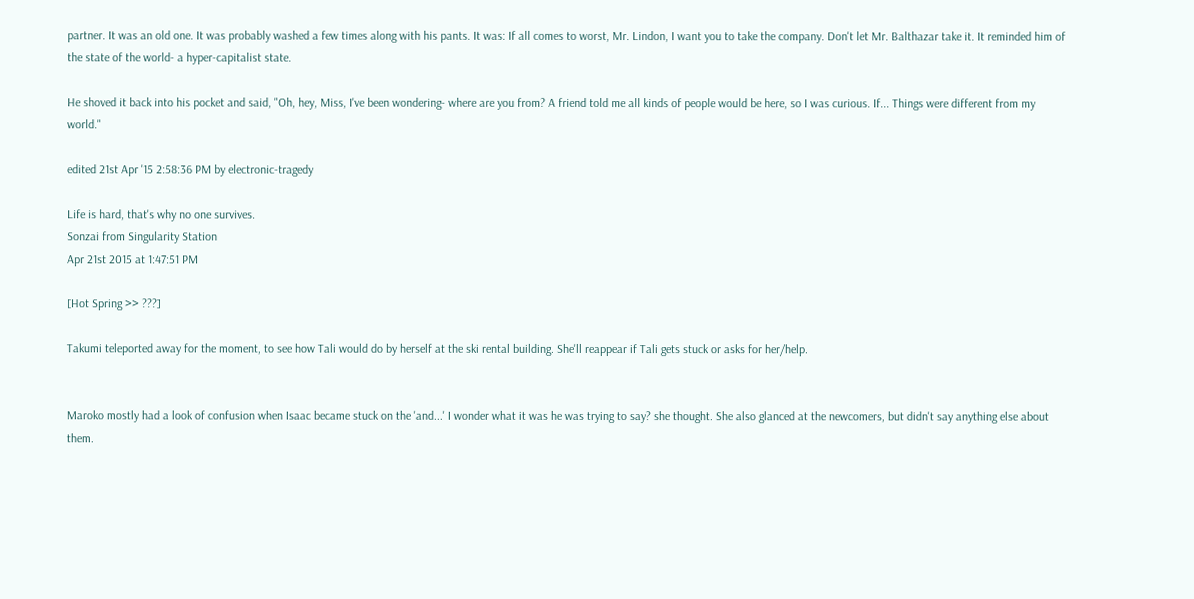partner. It was an old one. It was probably washed a few times along with his pants. It was: If all comes to worst, Mr. Lindon, I want you to take the company. Don't let Mr. Balthazar take it. It reminded him of the state of the world- a hyper-capitalist state.

He shoved it back into his pocket and said, "Oh, hey, Miss, I've been wondering- where are you from? A friend told me all kinds of people would be here, so I was curious. If... Things were different from my world."

edited 21st Apr '15 2:58:36 PM by electronic-tragedy

Life is hard, that's why no one survives.
Sonzai from Singularity Station
Apr 21st 2015 at 1:47:51 PM

[Hot Spring >> ???]

Takumi teleported away for the moment, to see how Tali would do by herself at the ski rental building. She'll reappear if Tali gets stuck or asks for her/help.


Maroko mostly had a look of confusion when Isaac became stuck on the 'and...' I wonder what it was he was trying to say? she thought. She also glanced at the newcomers, but didn't say anything else about them.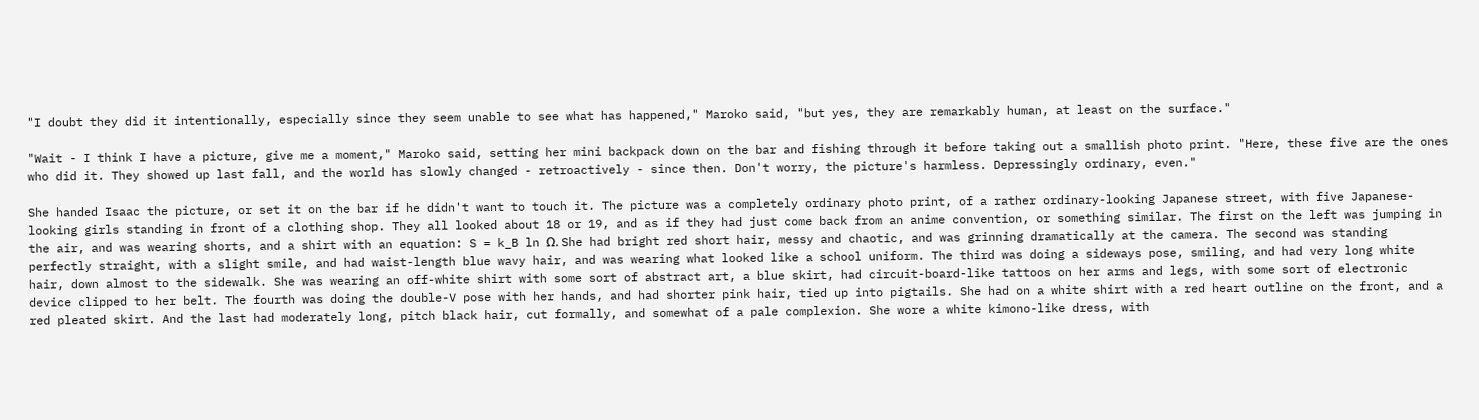"I doubt they did it intentionally, especially since they seem unable to see what has happened," Maroko said, "but yes, they are remarkably human, at least on the surface."

"Wait - I think I have a picture, give me a moment," Maroko said, setting her mini backpack down on the bar and fishing through it before taking out a smallish photo print. "Here, these five are the ones who did it. They showed up last fall, and the world has slowly changed - retroactively - since then. Don't worry, the picture's harmless. Depressingly ordinary, even."

She handed Isaac the picture, or set it on the bar if he didn't want to touch it. The picture was a completely ordinary photo print, of a rather ordinary-looking Japanese street, with five Japanese-looking girls standing in front of a clothing shop. They all looked about 18 or 19, and as if they had just come back from an anime convention, or something similar. The first on the left was jumping in the air, and was wearing shorts, and a shirt with an equation: S = k_B ln Ω. She had bright red short hair, messy and chaotic, and was grinning dramatically at the camera. The second was standing perfectly straight, with a slight smile, and had waist-length blue wavy hair, and was wearing what looked like a school uniform. The third was doing a sideways pose, smiling, and had very long white hair, down almost to the sidewalk. She was wearing an off-white shirt with some sort of abstract art, a blue skirt, had circuit-board-like tattoos on her arms and legs, with some sort of electronic device clipped to her belt. The fourth was doing the double-V pose with her hands, and had shorter pink hair, tied up into pigtails. She had on a white shirt with a red heart outline on the front, and a red pleated skirt. And the last had moderately long, pitch black hair, cut formally, and somewhat of a pale complexion. She wore a white kimono-like dress, with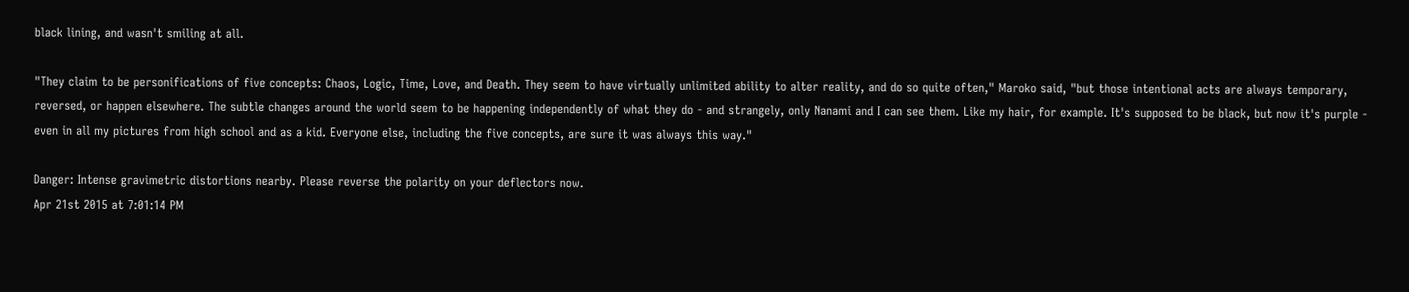black lining, and wasn't smiling at all.

"They claim to be personifications of five concepts: Chaos, Logic, Time, Love, and Death. They seem to have virtually unlimited ability to alter reality, and do so quite often," Maroko said, "but those intentional acts are always temporary, reversed, or happen elsewhere. The subtle changes around the world seem to be happening independently of what they do - and strangely, only Nanami and I can see them. Like my hair, for example. It's supposed to be black, but now it's purple - even in all my pictures from high school and as a kid. Everyone else, including the five concepts, are sure it was always this way."

Danger: Intense gravimetric distortions nearby. Please reverse the polarity on your deflectors now.
Apr 21st 2015 at 7:01:14 PM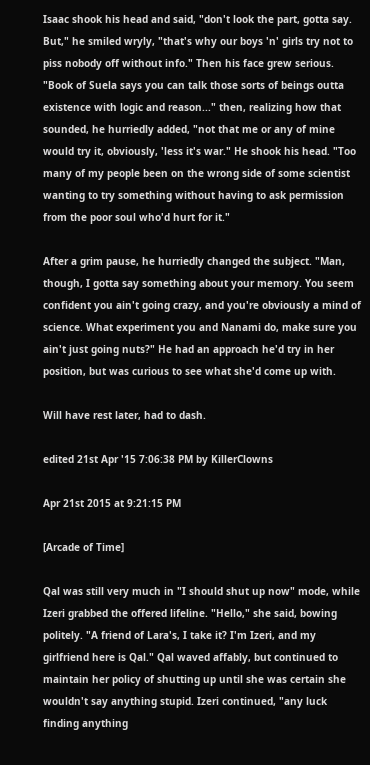Isaac shook his head and said, "don't look the part, gotta say. But," he smiled wryly, "that's why our boys 'n' girls try not to piss nobody off without info." Then his face grew serious. "Book of Suela says you can talk those sorts of beings outta existence with logic and reason..." then, realizing how that sounded, he hurriedly added, "not that me or any of mine would try it, obviously, 'less it's war." He shook his head. "Too many of my people been on the wrong side of some scientist wanting to try something without having to ask permission from the poor soul who'd hurt for it."

After a grim pause, he hurriedly changed the subject. "Man, though, I gotta say something about your memory. You seem confident you ain't going crazy, and you're obviously a mind of science. What experiment you and Nanami do, make sure you ain't just going nuts?" He had an approach he'd try in her position, but was curious to see what she'd come up with.

Will have rest later, had to dash.

edited 21st Apr '15 7:06:38 PM by KillerClowns

Apr 21st 2015 at 9:21:15 PM

[Arcade of Time]

Qal was still very much in "I should shut up now" mode, while Izeri grabbed the offered lifeline. "Hello," she said, bowing politely. "A friend of Lara's, I take it? I'm Izeri, and my girlfriend here is Qal." Qal waved affably, but continued to maintain her policy of shutting up until she was certain she wouldn't say anything stupid. Izeri continued, "any luck finding anything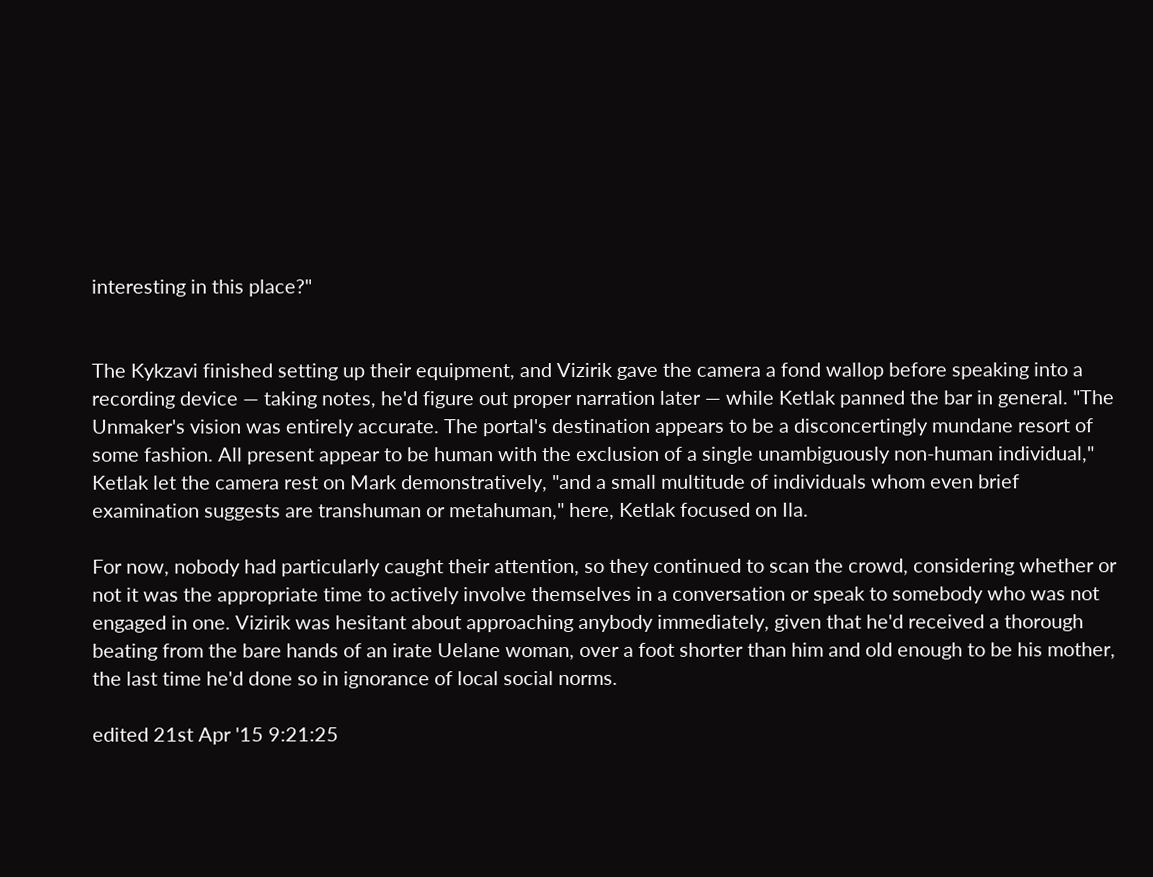interesting in this place?"


The Kykzavi finished setting up their equipment, and Vizirik gave the camera a fond wallop before speaking into a recording device — taking notes, he'd figure out proper narration later — while Ketlak panned the bar in general. "The Unmaker's vision was entirely accurate. The portal's destination appears to be a disconcertingly mundane resort of some fashion. All present appear to be human with the exclusion of a single unambiguously non-human individual," Ketlak let the camera rest on Mark demonstratively, "and a small multitude of individuals whom even brief examination suggests are transhuman or metahuman," here, Ketlak focused on Ila.

For now, nobody had particularly caught their attention, so they continued to scan the crowd, considering whether or not it was the appropriate time to actively involve themselves in a conversation or speak to somebody who was not engaged in one. Vizirik was hesitant about approaching anybody immediately, given that he'd received a thorough beating from the bare hands of an irate Uelane woman, over a foot shorter than him and old enough to be his mother, the last time he'd done so in ignorance of local social norms.

edited 21st Apr '15 9:21:25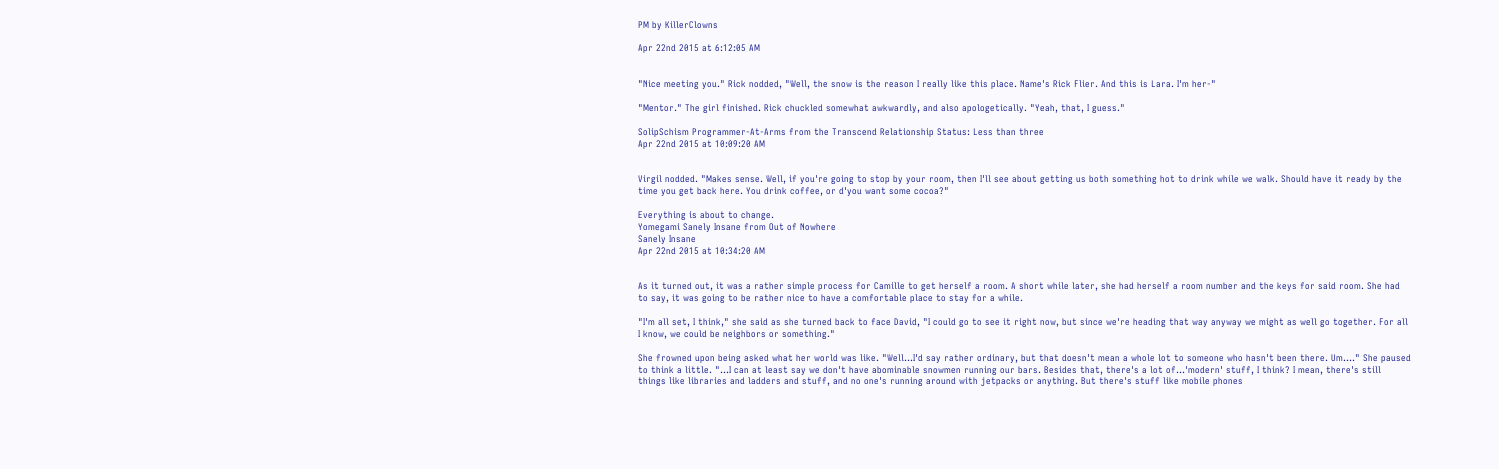PM by KillerClowns

Apr 22nd 2015 at 6:12:05 AM


"Nice meeting you." Rick nodded, "Well, the snow is the reason I really like this place. Name's Rick Flier. And this is Lara. I'm her-"

"Mentor." The girl finished. Rick chuckled somewhat awkwardly, and also apologetically. "Yeah, that, I guess."

SolipSchism Programmer-At-Arms from the Transcend Relationship Status: Less than three
Apr 22nd 2015 at 10:09:20 AM


Virgil nodded. "Makes sense. Well, if you're going to stop by your room, then I'll see about getting us both something hot to drink while we walk. Should have it ready by the time you get back here. You drink coffee, or d'you want some cocoa?"

Everything is about to change.
Yomegami Sanely Insane from Out of Nowhere
Sanely Insane
Apr 22nd 2015 at 10:34:20 AM


As it turned out, it was a rather simple process for Camille to get herself a room. A short while later, she had herself a room number and the keys for said room. She had to say, it was going to be rather nice to have a comfortable place to stay for a while.

"I'm all set, I think," she said as she turned back to face David, "I could go to see it right now, but since we're heading that way anyway we might as well go together. For all I know, we could be neighbors or something."

She frowned upon being asked what her world was like. "Well...I'd say rather ordinary, but that doesn't mean a whole lot to someone who hasn't been there. Um...." She paused to think a little. "...I can at least say we don't have abominable snowmen running our bars. Besides that, there's a lot of...'modern' stuff, I think? I mean, there's still things like libraries and ladders and stuff, and no one's running around with jetpacks or anything. But there's stuff like mobile phones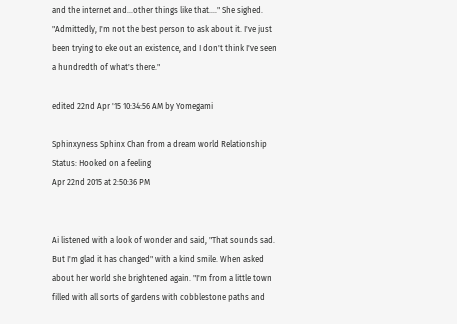and the internet and...other things like that...." She sighed. "Admittedly, I'm not the best person to ask about it. I've just been trying to eke out an existence, and I don't think I've seen a hundredth of what's there."

edited 22nd Apr '15 10:34:56 AM by Yomegami

Sphinxyness Sphinx Chan from a dream world Relationship Status: Hooked on a feeling
Apr 22nd 2015 at 2:50:36 PM


Ai listened with a look of wonder and said, "That sounds sad. But I'm glad it has changed" with a kind smile. When asked about her world she brightened again. "I'm from a little town filled with all sorts of gardens with cobblestone paths and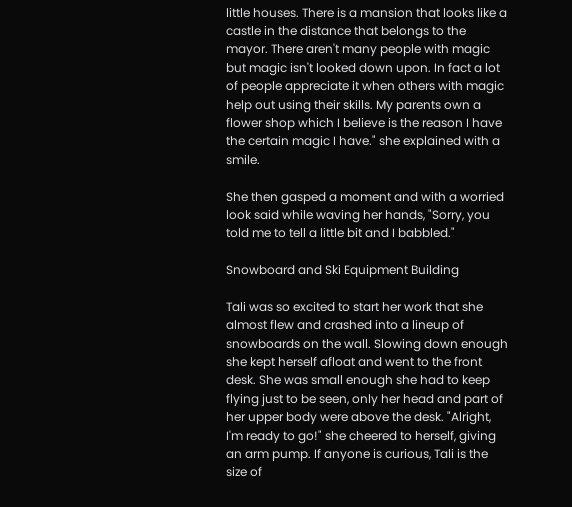little houses. There is a mansion that looks like a castle in the distance that belongs to the mayor. There aren't many people with magic but magic isn't looked down upon. In fact a lot of people appreciate it when others with magic help out using their skills. My parents own a flower shop which I believe is the reason I have the certain magic I have." she explained with a smile.

She then gasped a moment and with a worried look said while waving her hands, "Sorry, you told me to tell a little bit and I babbled."

Snowboard and Ski Equipment Building

Tali was so excited to start her work that she almost flew and crashed into a lineup of snowboards on the wall. Slowing down enough she kept herself afloat and went to the front desk. She was small enough she had to keep flying just to be seen, only her head and part of her upper body were above the desk. "Alright, I'm ready to go!" she cheered to herself, giving an arm pump. If anyone is curious, Tali is the size of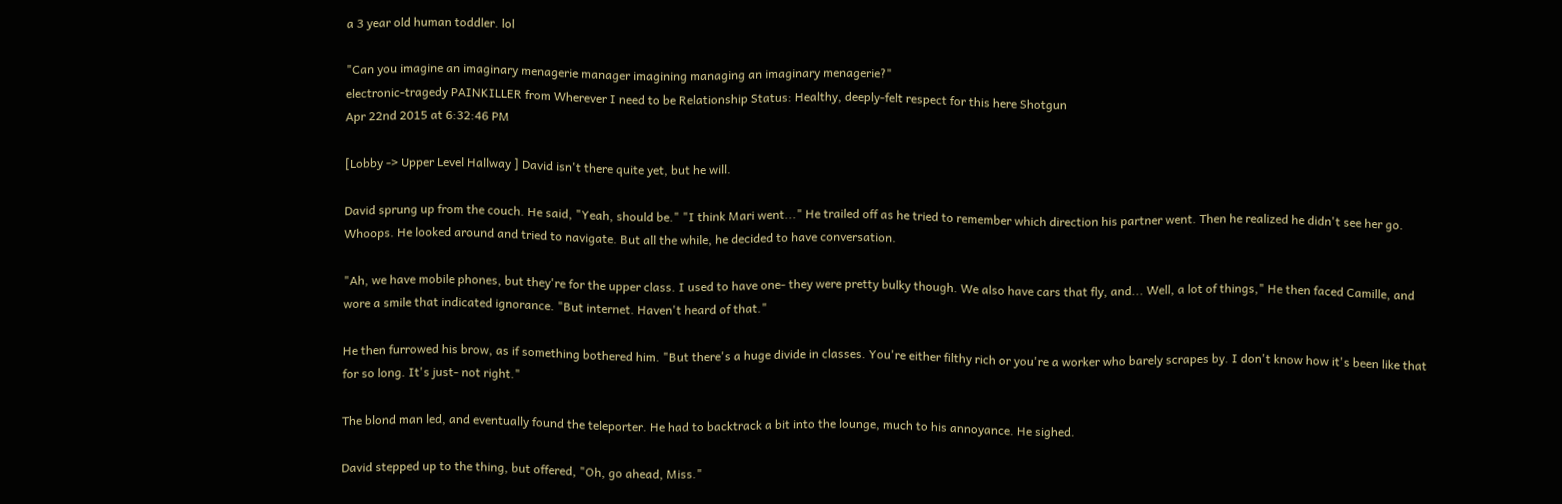a 3 year old human toddler. lol

"Can you imagine an imaginary menagerie manager imagining managing an imaginary menagerie?"
electronic-tragedy PAINKILLER from Wherever I need to be Relationship Status: Healthy, deeply-felt respect for this here Shotgun
Apr 22nd 2015 at 6:32:46 PM

[Lobby -> Upper Level Hallway ] David isn't there quite yet, but he will.

David sprung up from the couch. He said, "Yeah, should be." "I think Mari went..." He trailed off as he tried to remember which direction his partner went. Then he realized he didn't see her go. Whoops. He looked around and tried to navigate. But all the while, he decided to have conversation.

"Ah, we have mobile phones, but they're for the upper class. I used to have one- they were pretty bulky though. We also have cars that fly, and... Well, a lot of things," He then faced Camille, and wore a smile that indicated ignorance. "But internet. Haven't heard of that."

He then furrowed his brow, as if something bothered him. "But there's a huge divide in classes. You're either filthy rich or you're a worker who barely scrapes by. I don't know how it's been like that for so long. It's just- not right."

The blond man led, and eventually found the teleporter. He had to backtrack a bit into the lounge, much to his annoyance. He sighed.

David stepped up to the thing, but offered, "Oh, go ahead, Miss."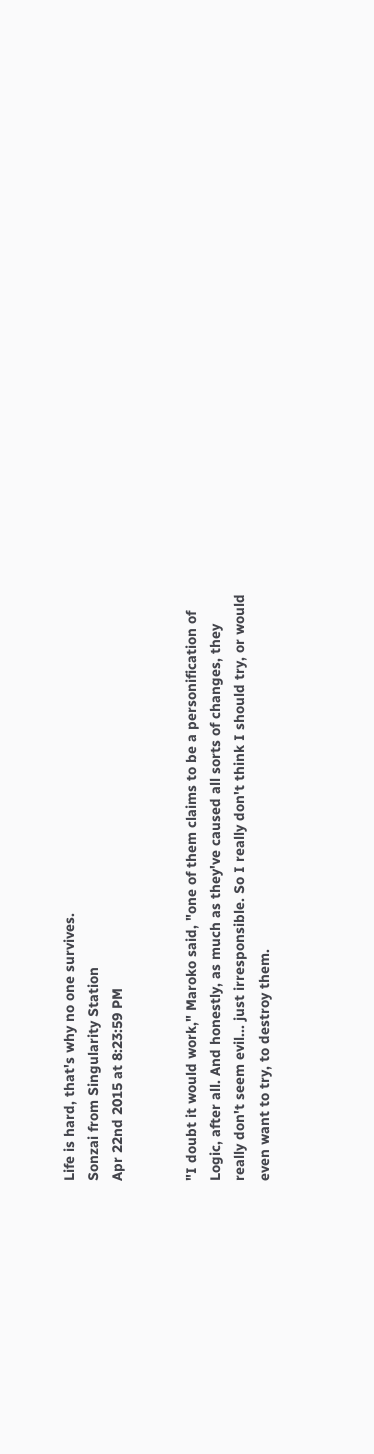Life is hard, that's why no one survives.
Sonzai from Singularity Station
Apr 22nd 2015 at 8:23:59 PM


"I doubt it would work," Maroko said, "one of them claims to be a personification of Logic, after all. And honestly, as much as they've caused all sorts of changes, they really don't seem evil... just irresponsible. So I really don't think I should try, or would even want to try, to destroy them.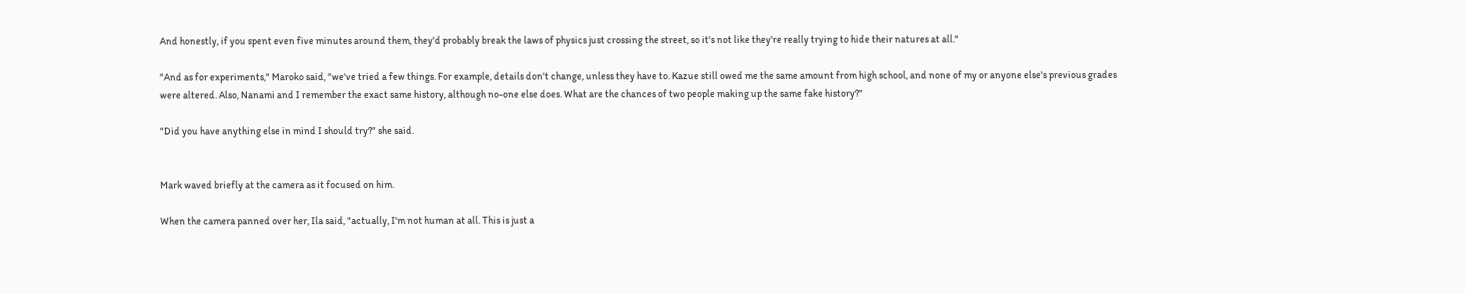And honestly, if you spent even five minutes around them, they'd probably break the laws of physics just crossing the street, so it's not like they're really trying to hide their natures at all."

"And as for experiments," Maroko said, "we've tried a few things. For example, details don't change, unless they have to. Kazue still owed me the same amount from high school, and none of my or anyone else's previous grades were altered. Also, Nanami and I remember the exact same history, although no-one else does. What are the chances of two people making up the same fake history?"

"Did you have anything else in mind I should try?" she said.


Mark waved briefly at the camera as it focused on him.

When the camera panned over her, Ila said, "actually, I'm not human at all. This is just a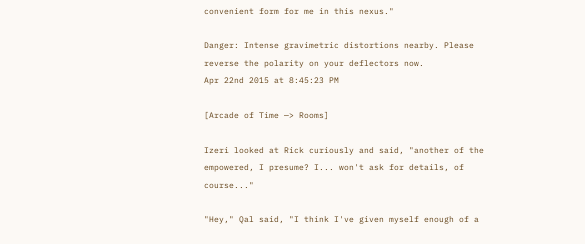convenient form for me in this nexus."

Danger: Intense gravimetric distortions nearby. Please reverse the polarity on your deflectors now.
Apr 22nd 2015 at 8:45:23 PM

[Arcade of Time —> Rooms]

Izeri looked at Rick curiously and said, "another of the empowered, I presume? I... won't ask for details, of course..."

"Hey," Qal said, "I think I've given myself enough of a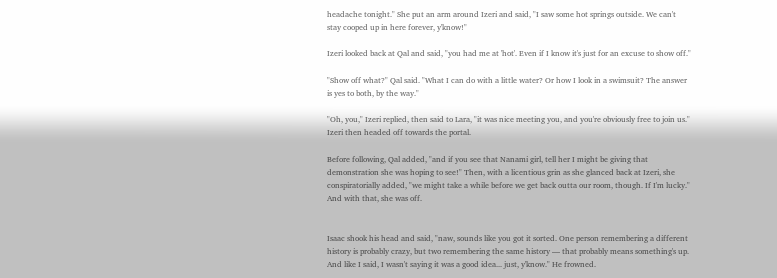headache tonight." She put an arm around Izeri and said, "I saw some hot springs outside. We can't stay cooped up in here forever, y'know!"

Izeri looked back at Qal and said, "you had me at 'hot'. Even if I know it's just for an excuse to show off."

"Show off what?" Qal said. "What I can do with a little water? Or how I look in a swimsuit? The answer is yes to both, by the way."

"Oh, you," Izeri replied, then said to Lara, "it was nice meeting you, and you're obviously free to join us." Izeri then headed off towards the portal.

Before following, Qal added, "and if you see that Nanami girl, tell her I might be giving that demonstration she was hoping to see!" Then, with a licentious grin as she glanced back at Izeri, she conspiratorially added, "we might take a while before we get back outta our room, though. If I'm lucky." And with that, she was off.


Isaac shook his head and said, "naw, sounds like you got it sorted. One person remembering a different history is probably crazy, but two remembering the same history — that probably means something's up. And like I said, I wasn't saying it was a good idea... just, y'know." He frowned.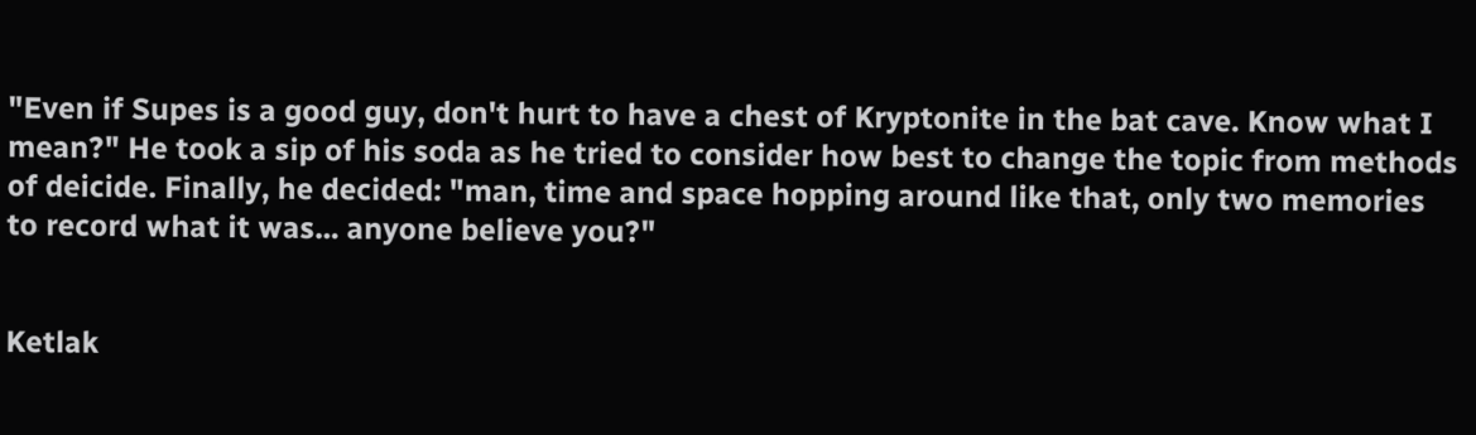"Even if Supes is a good guy, don't hurt to have a chest of Kryptonite in the bat cave. Know what I mean?" He took a sip of his soda as he tried to consider how best to change the topic from methods of deicide. Finally, he decided: "man, time and space hopping around like that, only two memories to record what it was... anyone believe you?"


Ketlak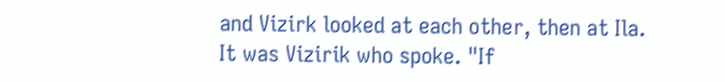and Vizirk looked at each other, then at Ila. It was Vizirik who spoke. "If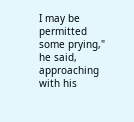I may be permitted some prying," he said, approaching with his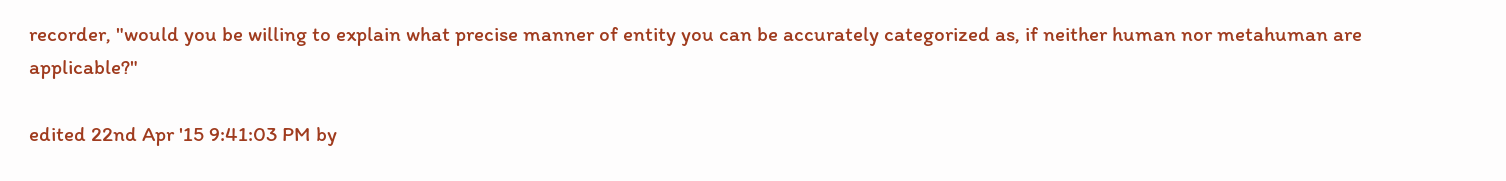recorder, "would you be willing to explain what precise manner of entity you can be accurately categorized as, if neither human nor metahuman are applicable?"

edited 22nd Apr '15 9:41:03 PM by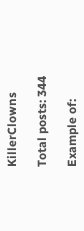KillerClowns

Total posts: 344

Example of: